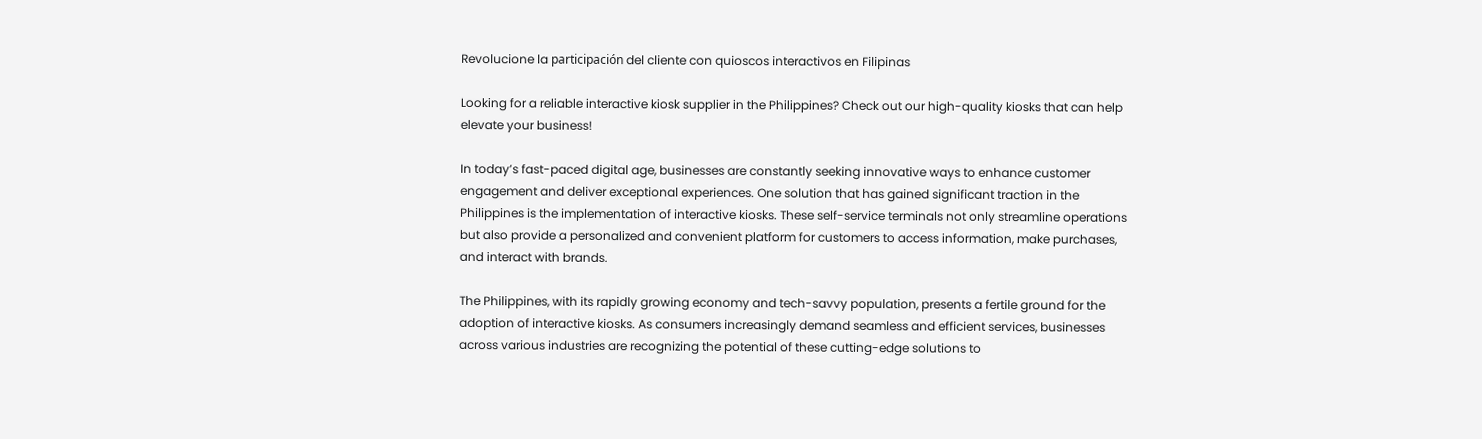Revolucione la participación del cliente con quioscos interactivos en Filipinas

Looking for a reliable interactive kiosk supplier in the Philippines? Check out our high-quality kiosks that can help elevate your business!

In today’s fast-paced digital age, businesses are constantly seeking innovative ways to enhance customer engagement and deliver exceptional experiences. One solution that has gained significant traction in the Philippines is the implementation of interactive kiosks. These self-service terminals not only streamline operations but also provide a personalized and convenient platform for customers to access information, make purchases, and interact with brands.

The Philippines, with its rapidly growing economy and tech-savvy population, presents a fertile ground for the adoption of interactive kiosks. As consumers increasingly demand seamless and efficient services, businesses across various industries are recognizing the potential of these cutting-edge solutions to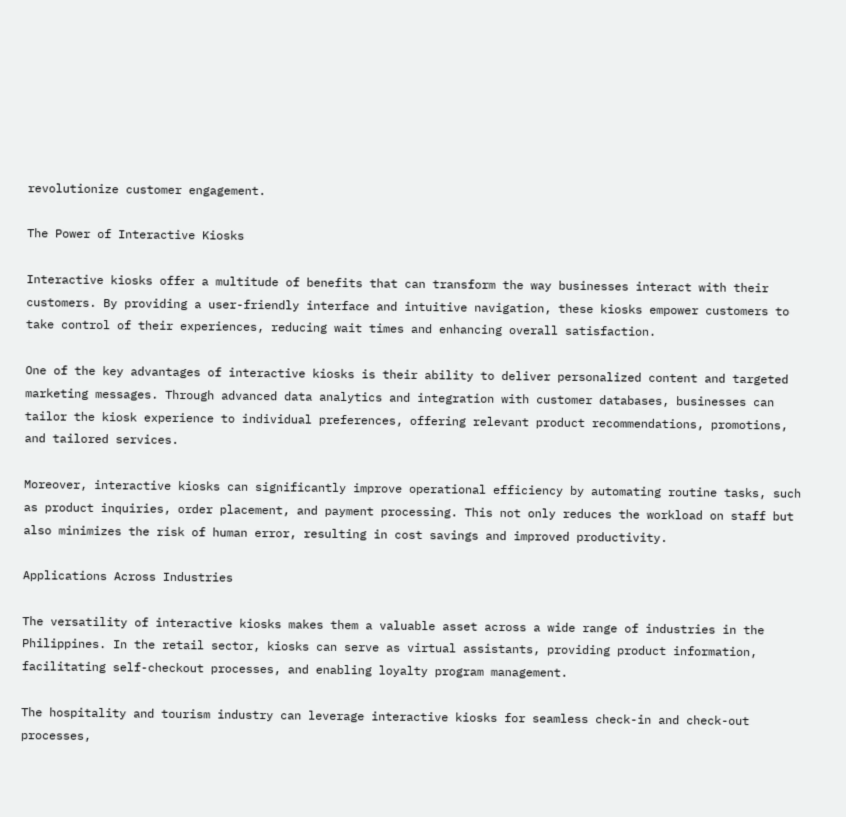revolutionize customer engagement.

The Power of Interactive Kiosks

Interactive kiosks offer a multitude of benefits that can transform the way businesses interact with their customers. By providing a user-friendly interface and intuitive navigation, these kiosks empower customers to take control of their experiences, reducing wait times and enhancing overall satisfaction.

One of the key advantages of interactive kiosks is their ability to deliver personalized content and targeted marketing messages. Through advanced data analytics and integration with customer databases, businesses can tailor the kiosk experience to individual preferences, offering relevant product recommendations, promotions, and tailored services.

Moreover, interactive kiosks can significantly improve operational efficiency by automating routine tasks, such as product inquiries, order placement, and payment processing. This not only reduces the workload on staff but also minimizes the risk of human error, resulting in cost savings and improved productivity.

Applications Across Industries

The versatility of interactive kiosks makes them a valuable asset across a wide range of industries in the Philippines. In the retail sector, kiosks can serve as virtual assistants, providing product information, facilitating self-checkout processes, and enabling loyalty program management.

The hospitality and tourism industry can leverage interactive kiosks for seamless check-in and check-out processes,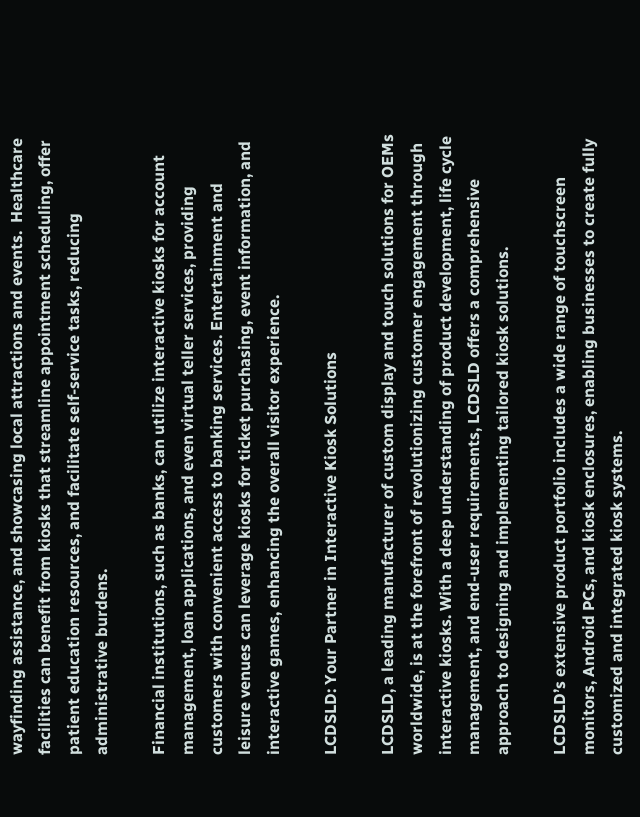wayfinding assistance, and showcasing local attractions and events.  Healthcare facilities can benefit from kiosks that streamline appointment scheduling, offer patient education resources, and facilitate self-service tasks, reducing administrative burdens.

Financial institutions, such as banks, can utilize interactive kiosks for account management, loan applications, and even virtual teller services, providing customers with convenient access to banking services. Entertainment and leisure venues can leverage kiosks for ticket purchasing, event information, and interactive games, enhancing the overall visitor experience.

LCDSLD: Your Partner in Interactive Kiosk Solutions

LCDSLD, a leading manufacturer of custom display and touch solutions for OEMs worldwide, is at the forefront of revolutionizing customer engagement through interactive kiosks. With a deep understanding of product development, life cycle management, and end-user requirements, LCDSLD offers a comprehensive approach to designing and implementing tailored kiosk solutions.

LCDSLD’s extensive product portfolio includes a wide range of touchscreen monitors, Android PCs, and kiosk enclosures, enabling businesses to create fully customized and integrated kiosk systems.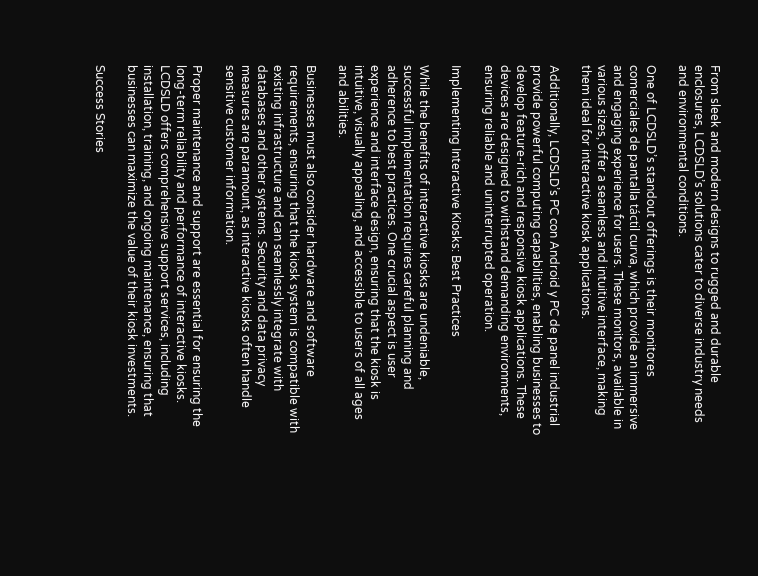From sleek and modern designs to rugged and durable enclosures, LCDSLD’s solutions cater to diverse industry needs and environmental conditions.

One of LCDSLD’s standout offerings is their monitores comerciales de pantalla táctil curva, which provide an immersive and engaging experience for users. These monitors, available in various sizes, offer a seamless and intuitive interface, making them ideal for interactive kiosk applications.

Additionally, LCDSLD’s PC con Android y PC de panel industrial provide powerful computing capabilities, enabling businesses to develop feature-rich and responsive kiosk applications. These devices are designed to withstand demanding environments, ensuring reliable and uninterrupted operation.

Implementing Interactive Kiosks: Best Practices

While the benefits of interactive kiosks are undeniable, successful implementation requires careful planning and adherence to best practices. One crucial aspect is user experience and interface design, ensuring that the kiosk is intuitive, visually appealing, and accessible to users of all ages and abilities.

Businesses must also consider hardware and software requirements, ensuring that the kiosk system is compatible with existing infrastructure and can seamlessly integrate with databases and other systems. Security and data privacy measures are paramount, as interactive kiosks often handle sensitive customer information.

Proper maintenance and support are essential for ensuring the long-term reliability and performance of interactive kiosks. LCDSLD offers comprehensive support services, including installation, training, and ongoing maintenance, ensuring that businesses can maximize the value of their kiosk investments.

Success Stories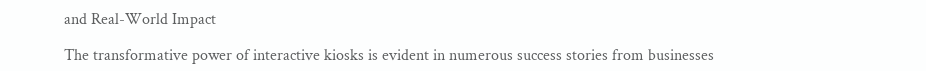and Real-World Impact

The transformative power of interactive kiosks is evident in numerous success stories from businesses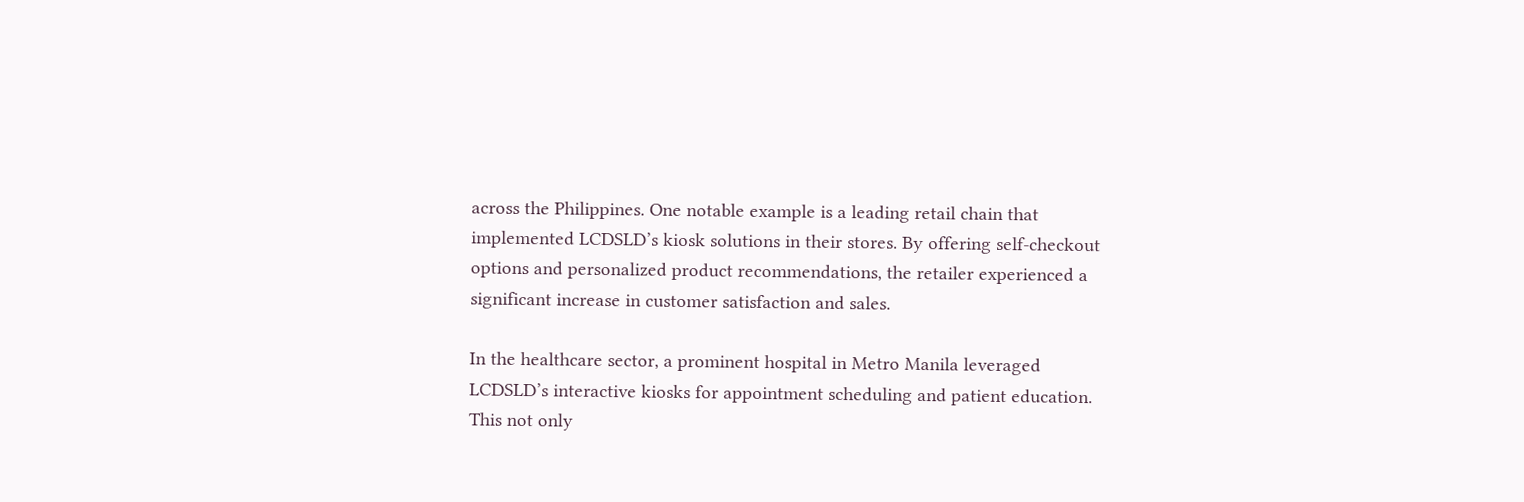across the Philippines. One notable example is a leading retail chain that implemented LCDSLD’s kiosk solutions in their stores. By offering self-checkout options and personalized product recommendations, the retailer experienced a significant increase in customer satisfaction and sales.

In the healthcare sector, a prominent hospital in Metro Manila leveraged LCDSLD’s interactive kiosks for appointment scheduling and patient education. This not only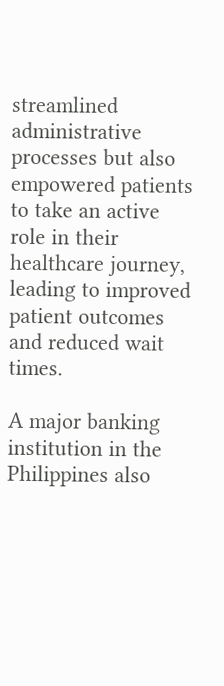streamlined administrative processes but also empowered patients to take an active role in their healthcare journey, leading to improved patient outcomes and reduced wait times.

A major banking institution in the Philippines also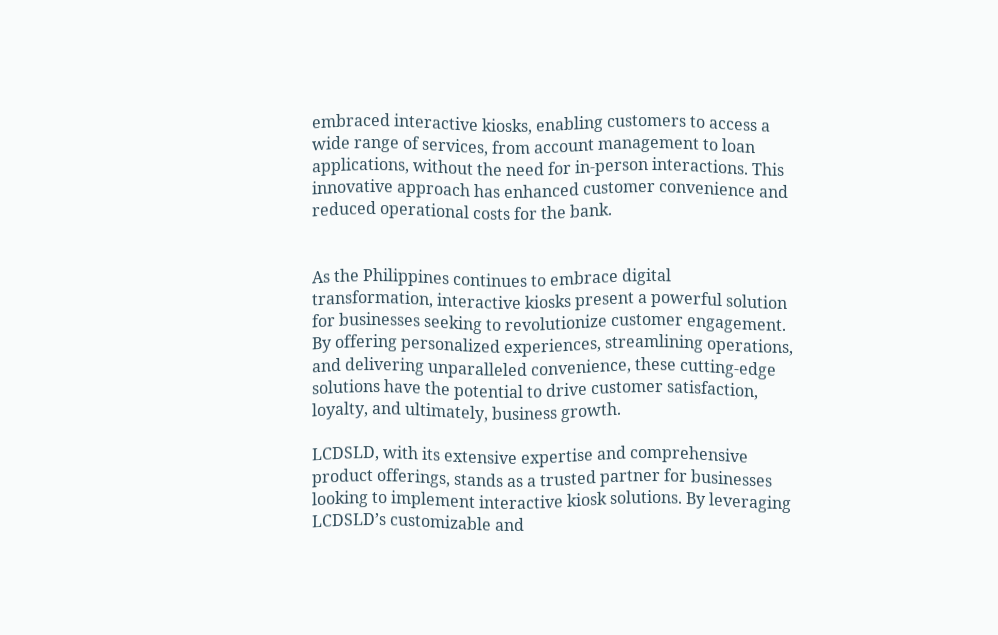embraced interactive kiosks, enabling customers to access a wide range of services, from account management to loan applications, without the need for in-person interactions. This innovative approach has enhanced customer convenience and reduced operational costs for the bank.


As the Philippines continues to embrace digital transformation, interactive kiosks present a powerful solution for businesses seeking to revolutionize customer engagement. By offering personalized experiences, streamlining operations, and delivering unparalleled convenience, these cutting-edge solutions have the potential to drive customer satisfaction, loyalty, and ultimately, business growth.

LCDSLD, with its extensive expertise and comprehensive product offerings, stands as a trusted partner for businesses looking to implement interactive kiosk solutions. By leveraging LCDSLD’s customizable and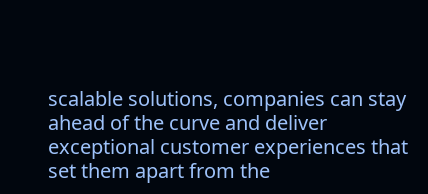scalable solutions, companies can stay ahead of the curve and deliver exceptional customer experiences that set them apart from the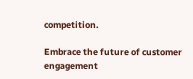competition.

Embrace the future of customer engagement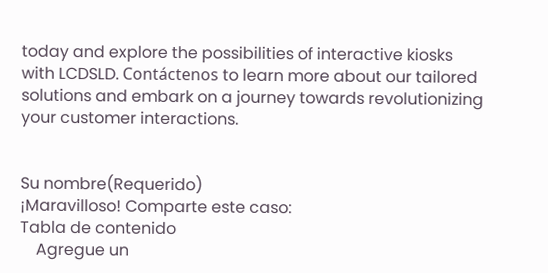today and explore the possibilities of interactive kiosks with LCDSLD. Contáctenos to learn more about our tailored solutions and embark on a journey towards revolutionizing your customer interactions.


Su nombre(Requerido)
¡Maravilloso! Comparte este caso:
Tabla de contenido
    Agregue un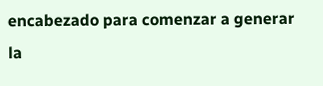encabezado para comenzar a generar la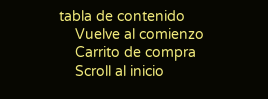tabla de contenido
    Vuelve al comienzo
    Carrito de compra
    Scroll al inicio